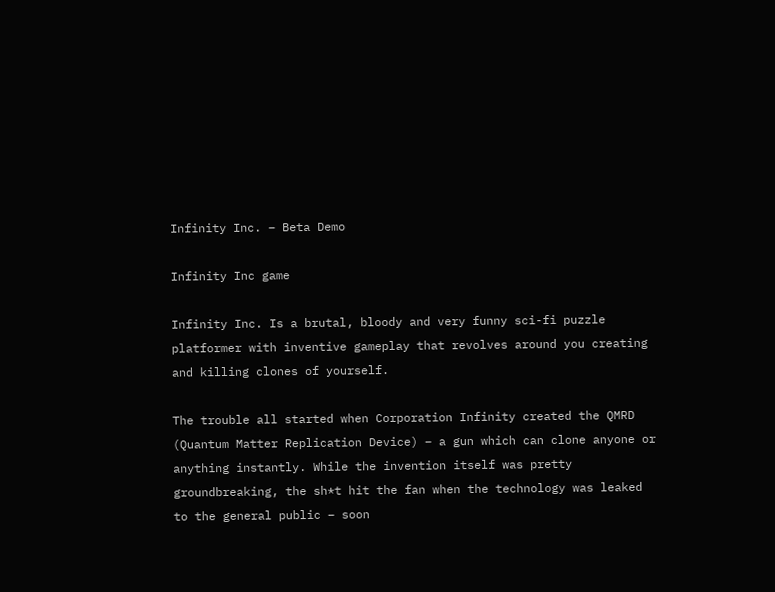Infinity Inc. – Beta Demo

Infinity Inc game

Infinity Inc. Is a brutal, bloody and very funny sci-fi puzzle platformer with inventive gameplay that revolves around you creating and killing clones of yourself.

The trouble all started when Corporation Infinity created the QMRD (Quantum Matter Replication Device) – a gun which can clone anyone or anything instantly. While the invention itself was pretty groundbreaking, the sh*t hit the fan when the technology was leaked to the general public – soon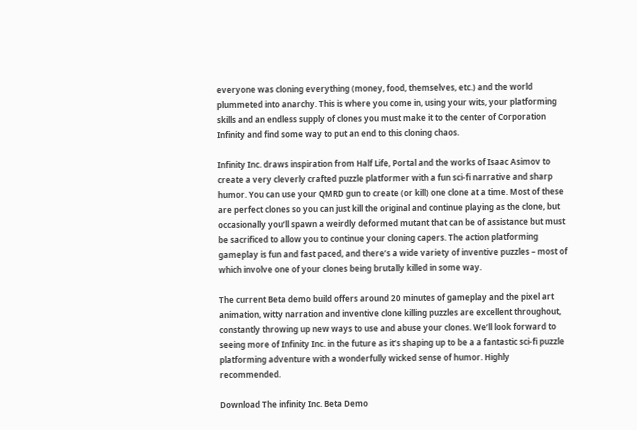everyone was cloning everything (money, food, themselves, etc.) and the world plummeted into anarchy. This is where you come in, using your wits, your platforming skills and an endless supply of clones you must make it to the center of Corporation Infinity and find some way to put an end to this cloning chaos.

Infinity Inc. draws inspiration from Half Life, Portal and the works of Isaac Asimov to create a very cleverly crafted puzzle platformer with a fun sci-fi narrative and sharp humor. You can use your QMRD gun to create (or kill) one clone at a time. Most of these are perfect clones so you can just kill the original and continue playing as the clone, but occasionally you’ll spawn a weirdly deformed mutant that can be of assistance but must be sacrificed to allow you to continue your cloning capers. The action platforming gameplay is fun and fast paced, and there’s a wide variety of inventive puzzles – most of which involve one of your clones being brutally killed in some way.

The current Beta demo build offers around 20 minutes of gameplay and the pixel art animation, witty narration and inventive clone killing puzzles are excellent throughout, constantly throwing up new ways to use and abuse your clones. We’ll look forward to seeing more of Infinity Inc. in the future as it’s shaping up to be a a fantastic sci-fi puzzle platforming adventure with a wonderfully wicked sense of humor. Highly recommended.

Download The infinity Inc. Beta Demo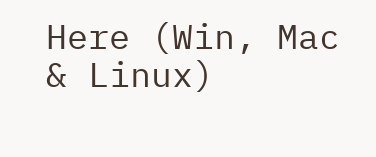Here (Win, Mac & Linux)